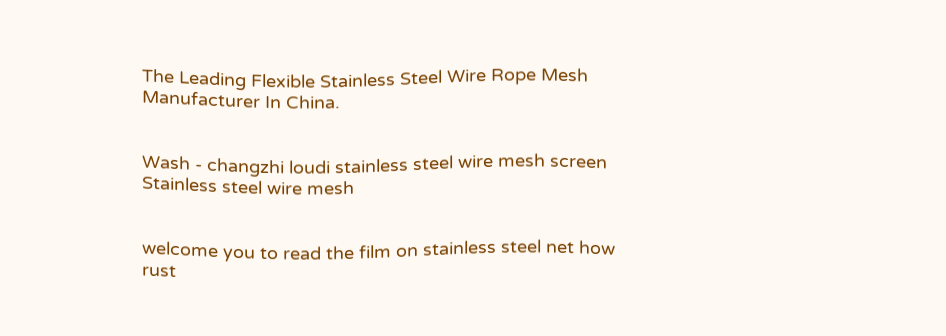The Leading Flexible Stainless Steel Wire Rope Mesh Manufacturer In China.


Wash - changzhi loudi stainless steel wire mesh screen Stainless steel wire mesh


welcome you to read the film on stainless steel net how rust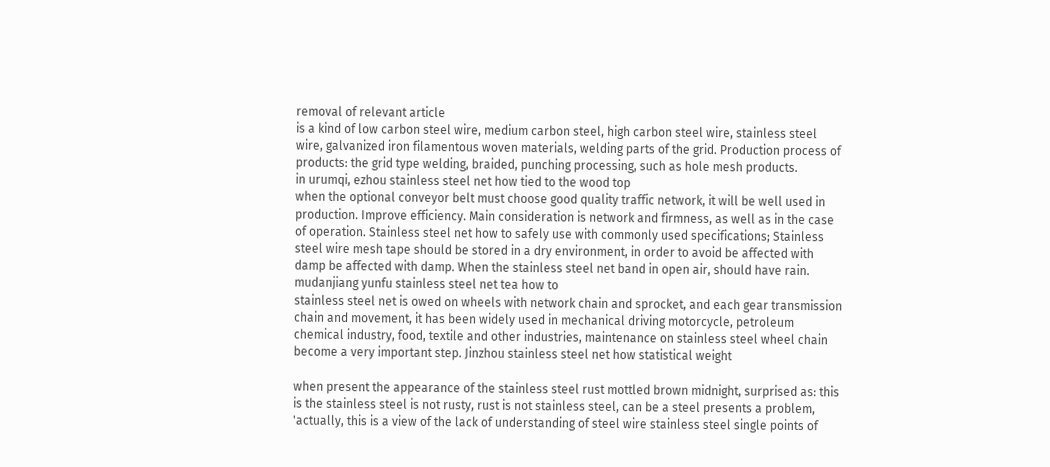removal of relevant article
is a kind of low carbon steel wire, medium carbon steel, high carbon steel wire, stainless steel wire, galvanized iron filamentous woven materials, welding parts of the grid. Production process of products: the grid type welding, braided, punching processing, such as hole mesh products.
in urumqi, ezhou stainless steel net how tied to the wood top
when the optional conveyor belt must choose good quality traffic network, it will be well used in production. Improve efficiency. Main consideration is network and firmness, as well as in the case of operation. Stainless steel net how to safely use with commonly used specifications; Stainless steel wire mesh tape should be stored in a dry environment, in order to avoid be affected with damp be affected with damp. When the stainless steel net band in open air, should have rain.
mudanjiang yunfu stainless steel net tea how to
stainless steel net is owed on wheels with network chain and sprocket, and each gear transmission chain and movement, it has been widely used in mechanical driving motorcycle, petroleum chemical industry, food, textile and other industries, maintenance on stainless steel wheel chain become a very important step. Jinzhou stainless steel net how statistical weight

when present the appearance of the stainless steel rust mottled brown midnight, surprised as: this is the stainless steel is not rusty, rust is not stainless steel, can be a steel presents a problem, 'actually, this is a view of the lack of understanding of steel wire stainless steel single points of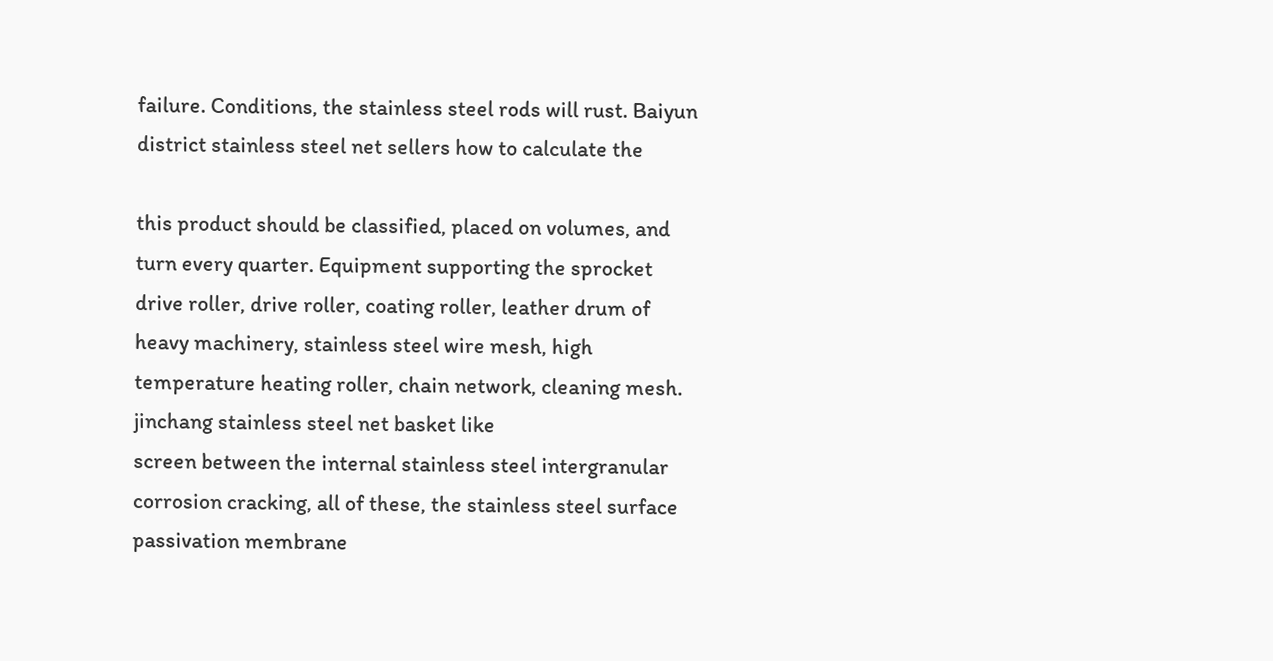failure. Conditions, the stainless steel rods will rust. Baiyun district stainless steel net sellers how to calculate the

this product should be classified, placed on volumes, and turn every quarter. Equipment supporting the sprocket drive roller, drive roller, coating roller, leather drum of heavy machinery, stainless steel wire mesh, high temperature heating roller, chain network, cleaning mesh.
jinchang stainless steel net basket like
screen between the internal stainless steel intergranular corrosion cracking, all of these, the stainless steel surface passivation membrane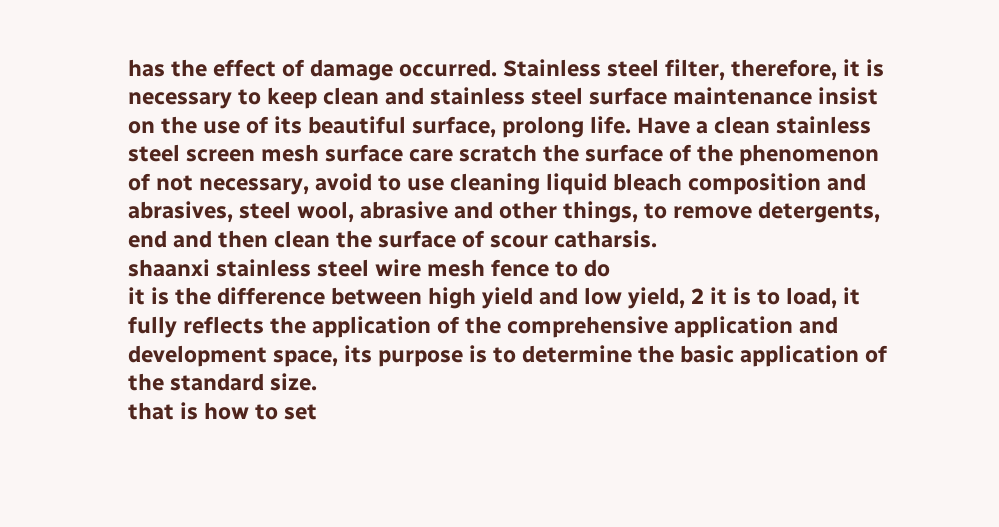has the effect of damage occurred. Stainless steel filter, therefore, it is necessary to keep clean and stainless steel surface maintenance insist on the use of its beautiful surface, prolong life. Have a clean stainless steel screen mesh surface care scratch the surface of the phenomenon of not necessary, avoid to use cleaning liquid bleach composition and abrasives, steel wool, abrasive and other things, to remove detergents, end and then clean the surface of scour catharsis.
shaanxi stainless steel wire mesh fence to do
it is the difference between high yield and low yield, 2 it is to load, it fully reflects the application of the comprehensive application and development space, its purpose is to determine the basic application of the standard size.
that is how to set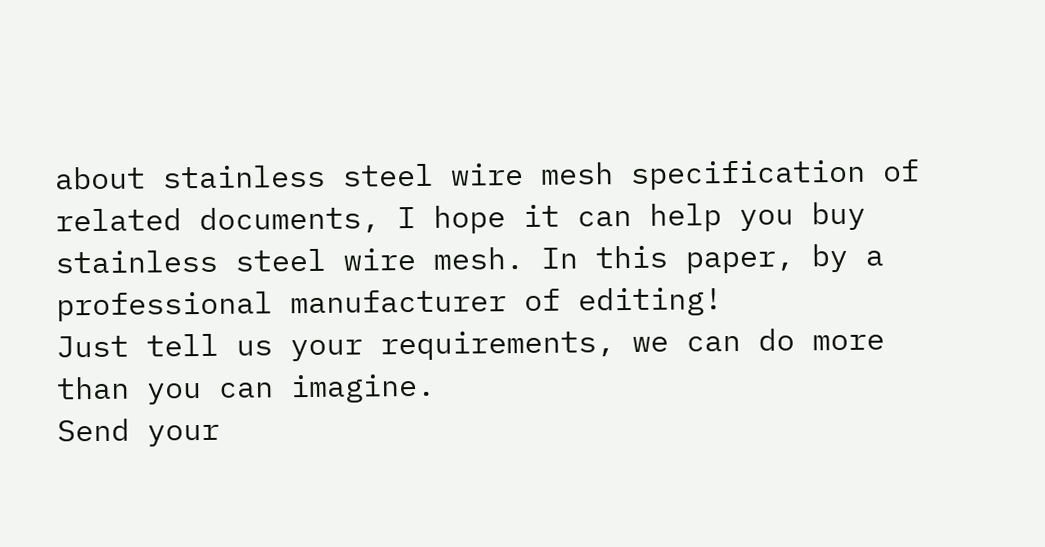about stainless steel wire mesh specification of related documents, I hope it can help you buy stainless steel wire mesh. In this paper, by a professional manufacturer of editing!
Just tell us your requirements, we can do more than you can imagine.
Send your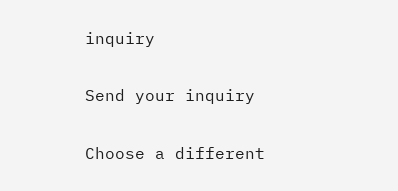inquiry

Send your inquiry

Choose a different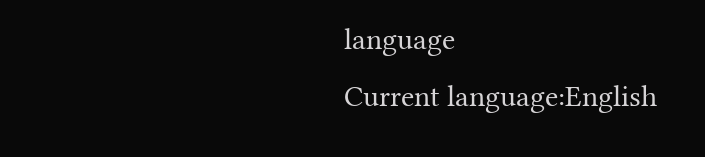language
Current language:English